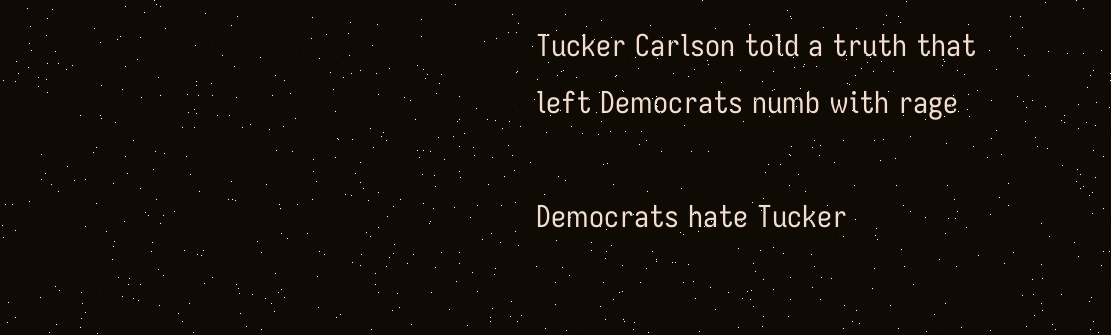Tucker Carlson told a truth that left Democrats numb with rage

Democrats hate Tucker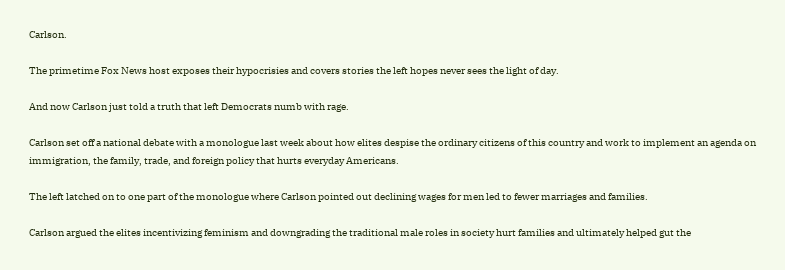Carlson.

The primetime Fox News host exposes their hypocrisies and covers stories the left hopes never sees the light of day.

And now Carlson just told a truth that left Democrats numb with rage.

Carlson set off a national debate with a monologue last week about how elites despise the ordinary citizens of this country and work to implement an agenda on immigration, the family, trade, and foreign policy that hurts everyday Americans.

The left latched on to one part of the monologue where Carlson pointed out declining wages for men led to fewer marriages and families.

Carlson argued the elites incentivizing feminism and downgrading the traditional male roles in society hurt families and ultimately helped gut the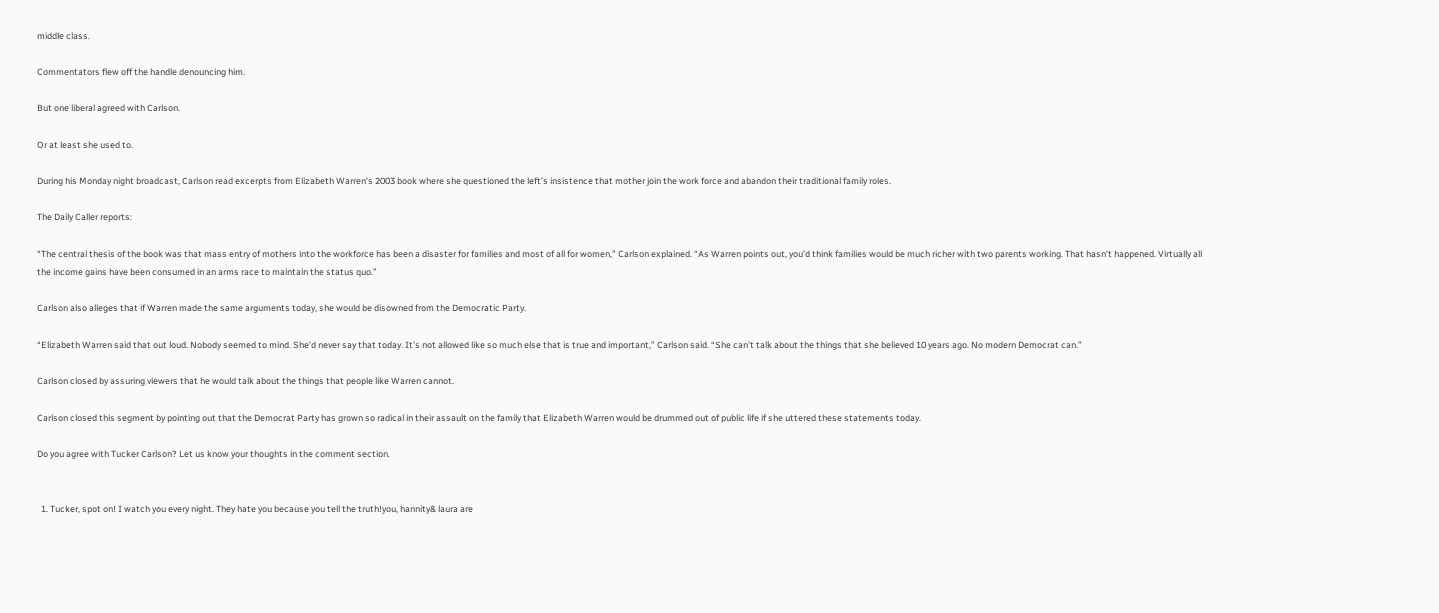middle class.

Commentators flew off the handle denouncing him.

But one liberal agreed with Carlson.

Or at least she used to.

During his Monday night broadcast, Carlson read excerpts from Elizabeth Warren’s 2003 book where she questioned the left’s insistence that mother join the work force and abandon their traditional family roles.

The Daily Caller reports:

“The central thesis of the book was that mass entry of mothers into the workforce has been a disaster for families and most of all for women,” Carlson explained. “As Warren points out, you’d think families would be much richer with two parents working. That hasn’t happened. Virtually all the income gains have been consumed in an arms race to maintain the status quo.”

Carlson also alleges that if Warren made the same arguments today, she would be disowned from the Democratic Party.

“Elizabeth Warren said that out loud. Nobody seemed to mind. She’d never say that today. It’s not allowed like so much else that is true and important,” Carlson said. “She can’t talk about the things that she believed 10 years ago. No modern Democrat can.”

Carlson closed by assuring viewers that he would talk about the things that people like Warren cannot.

Carlson closed this segment by pointing out that the Democrat Party has grown so radical in their assault on the family that Elizabeth Warren would be drummed out of public life if she uttered these statements today.

Do you agree with Tucker Carlson? Let us know your thoughts in the comment section.


  1. Tucker, spot on! I watch you every night. They hate you because you tell the truth!you, hannity& laura are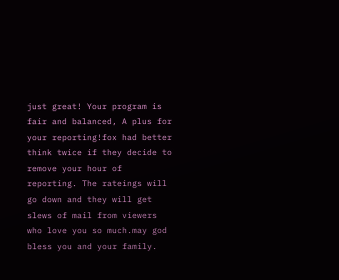just great! Your program is fair and balanced, A plus for your reporting!fox had better think twice if they decide to remove your hour of reporting. The rateings will go down and they will get slews of mail from viewers who love you so much.may god bless you and your family.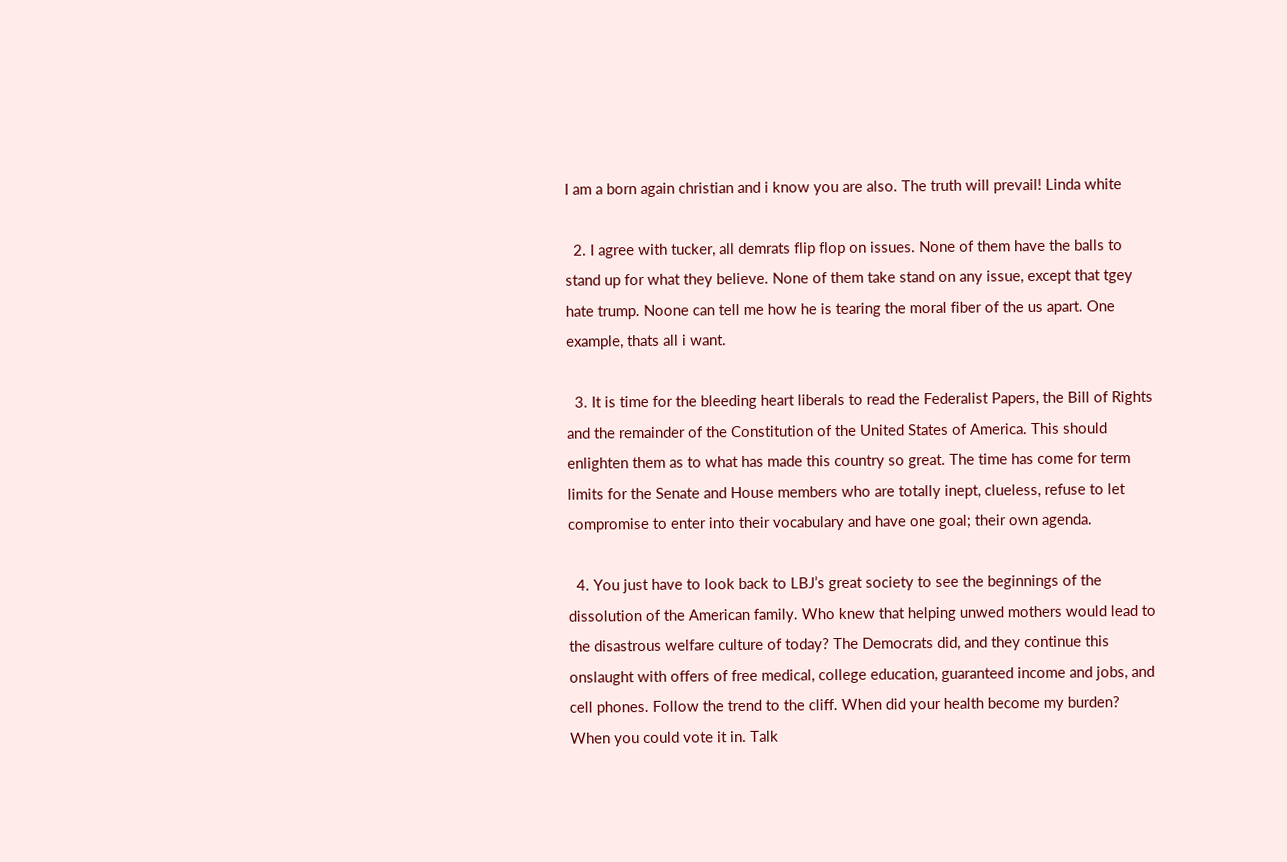I am a born again christian and i know you are also. The truth will prevail! Linda white

  2. I agree with tucker, all demrats flip flop on issues. None of them have the balls to stand up for what they believe. None of them take stand on any issue, except that tgey hate trump. Noone can tell me how he is tearing the moral fiber of the us apart. One example, thats all i want.

  3. It is time for the bleeding heart liberals to read the Federalist Papers, the Bill of Rights and the remainder of the Constitution of the United States of America. This should enlighten them as to what has made this country so great. The time has come for term limits for the Senate and House members who are totally inept, clueless, refuse to let compromise to enter into their vocabulary and have one goal; their own agenda.

  4. You just have to look back to LBJ’s great society to see the beginnings of the dissolution of the American family. Who knew that helping unwed mothers would lead to the disastrous welfare culture of today? The Democrats did, and they continue this onslaught with offers of free medical, college education, guaranteed income and jobs, and cell phones. Follow the trend to the cliff. When did your health become my burden? When you could vote it in. Talk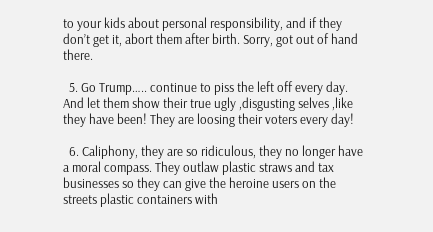to your kids about personal responsibility, and if they don’t get it, abort them after birth. Sorry, got out of hand there.

  5. Go Trump….. continue to piss the left off every day. And let them show their true ugly ,disgusting selves ,like they have been! They are loosing their voters every day!

  6. Caliphony, they are so ridiculous, they no longer have a moral compass. They outlaw plastic straws and tax businesses so they can give the heroine users on the streets plastic containers with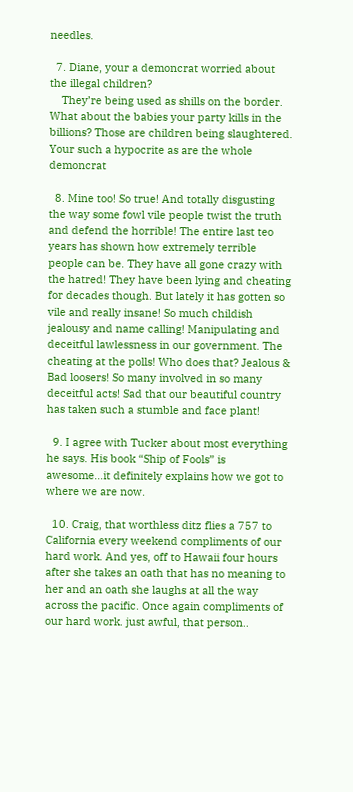needles.

  7. Diane, your a demoncrat worried about the illegal children?
    They’re being used as shills on the border. What about the babies your party kills in the billions? Those are children being slaughtered. Your such a hypocrite as are the whole demoncrat

  8. Mine too! So true! And totally disgusting the way some fowl vile people twist the truth and defend the horrible! The entire last teo years has shown how extremely terrible people can be. They have all gone crazy with the hatred! They have been lying and cheating for decades though. But lately it has gotten so vile and really insane! So much childish jealousy and name calling! Manipulating and deceitful lawlessness in our government. The cheating at the polls! Who does that? Jealous & Bad loosers! So many involved in so many deceitful acts! Sad that our beautiful country has taken such a stumble and face plant!

  9. I agree with Tucker about most everything he says. His book “Ship of Fools” is awesome…it definitely explains how we got to where we are now.

  10. Craig, that worthless ditz flies a 757 to California every weekend compliments of our hard work. And yes, off to Hawaii four hours after she takes an oath that has no meaning to her and an oath she laughs at all the way across the pacific. Once again compliments of our hard work. just awful, that person..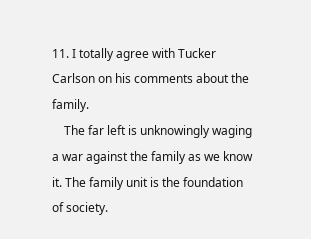11. I totally agree with Tucker Carlson on his comments about the family.
    The far left is unknowingly waging a war against the family as we know it. The family unit is the foundation of society.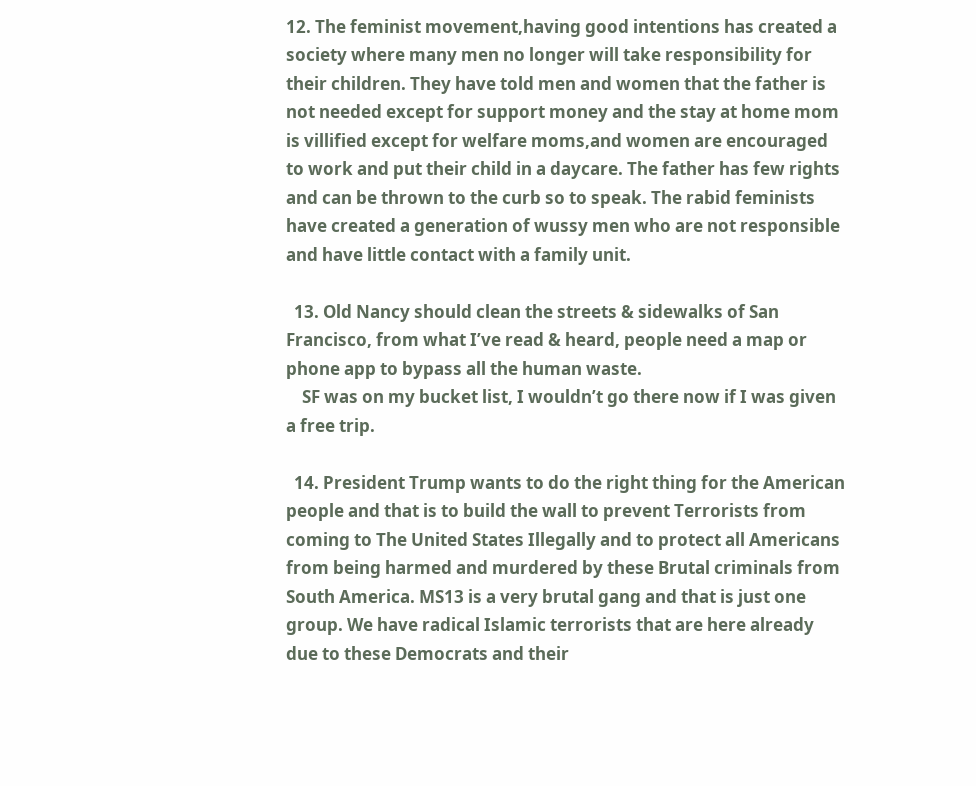12. The feminist movement,having good intentions has created a society where many men no longer will take responsibility for their children. They have told men and women that the father is not needed except for support money and the stay at home mom is villified except for welfare moms,and women are encouraged to work and put their child in a daycare. The father has few rights and can be thrown to the curb so to speak. The rabid feminists have created a generation of wussy men who are not responsible and have little contact with a family unit.

  13. Old Nancy should clean the streets & sidewalks of San Francisco, from what I’ve read & heard, people need a map or phone app to bypass all the human waste.
    SF was on my bucket list, I wouldn’t go there now if I was given a free trip.

  14. President Trump wants to do the right thing for the American people and that is to build the wall to prevent Terrorists from coming to The United States Illegally and to protect all Americans from being harmed and murdered by these Brutal criminals from South America. MS13 is a very brutal gang and that is just one group. We have radical Islamic terrorists that are here already due to these Democrats and their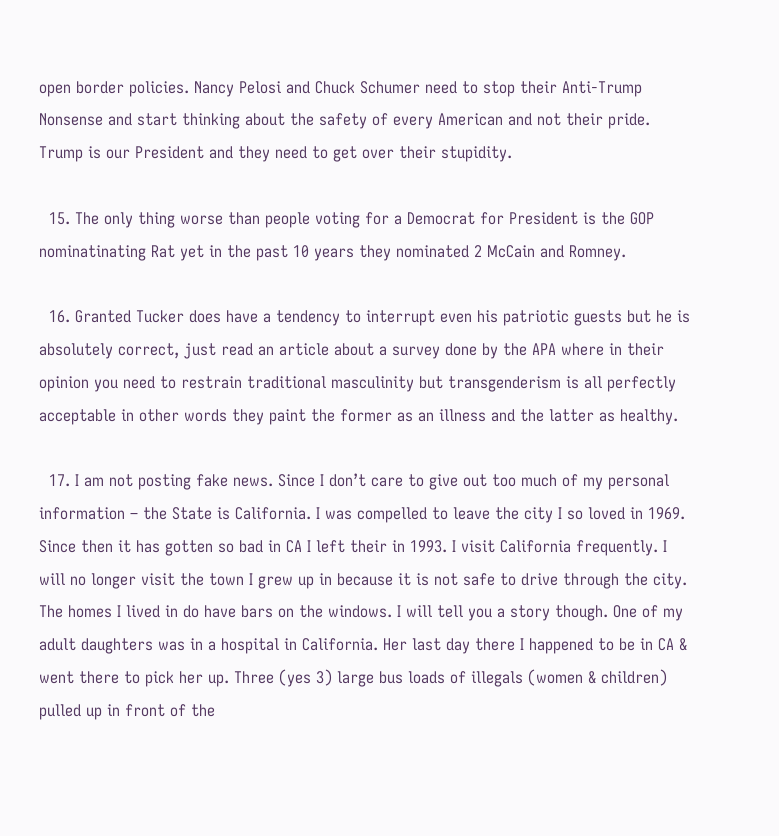open border policies. Nancy Pelosi and Chuck Schumer need to stop their Anti-Trump Nonsense and start thinking about the safety of every American and not their pride. Trump is our President and they need to get over their stupidity.

  15. The only thing worse than people voting for a Democrat for President is the GOP nominatinating Rat yet in the past 10 years they nominated 2 McCain and Romney.

  16. Granted Tucker does have a tendency to interrupt even his patriotic guests but he is absolutely correct, just read an article about a survey done by the APA where in their opinion you need to restrain traditional masculinity but transgenderism is all perfectly acceptable in other words they paint the former as an illness and the latter as healthy.

  17. I am not posting fake news. Since I don’t care to give out too much of my personal information – the State is California. I was compelled to leave the city I so loved in 1969. Since then it has gotten so bad in CA I left their in 1993. I visit California frequently. I will no longer visit the town I grew up in because it is not safe to drive through the city. The homes I lived in do have bars on the windows. I will tell you a story though. One of my adult daughters was in a hospital in California. Her last day there I happened to be in CA & went there to pick her up. Three (yes 3) large bus loads of illegals (women & children) pulled up in front of the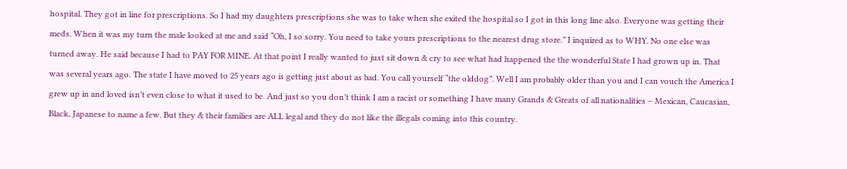hospital. They got in line for prescriptions. So I had my daughters prescriptions she was to take when she exited the hospital so I got in this long line also. Everyone was getting their meds. When it was my turn the male looked at me and said “Oh, I so sorry. You need to take yours prescriptions to the nearest drug store.” I inquired as to WHY. No one else was turned away. He said because I had to PAY FOR MINE. At that point I really wanted to just sit down & cry to see what had happened the the wonderful State I had grown up in. That was several years ago. The state I have moved to 25 years ago is getting just about as bad. You call yourself “the olddog”. Well I am probably older than you and I can vouch the America I grew up in and loved isn’t even close to what it used to be. And just so you don’t think I am a racist or something I have many Grands & Greats of all nationalities – Mexican, Caucasian, Black, Japanese to name a few. But they & their families are ALL legal and they do not like the illegals coming into this country.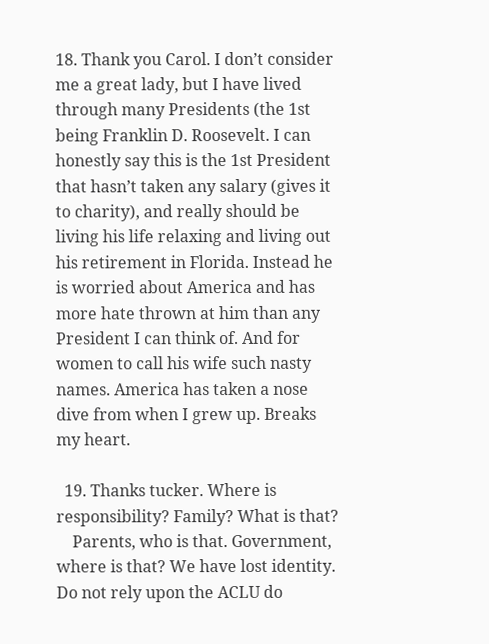18. Thank you Carol. I don’t consider me a great lady, but I have lived through many Presidents (the 1st being Franklin D. Roosevelt. I can honestly say this is the 1st President that hasn’t taken any salary (gives it to charity), and really should be living his life relaxing and living out his retirement in Florida. Instead he is worried about America and has more hate thrown at him than any President I can think of. And for women to call his wife such nasty names. America has taken a nose dive from when I grew up. Breaks my heart.

  19. Thanks tucker. Where is responsibility? Family? What is that?
    Parents, who is that. Government, where is that? We have lost identity. Do not rely upon the ACLU do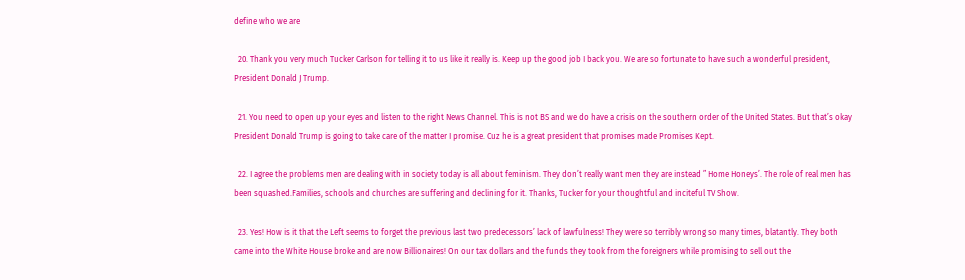define who we are

  20. Thank you very much Tucker Carlson for telling it to us like it really is. Keep up the good job I back you. We are so fortunate to have such a wonderful president, President Donald J Trump.

  21. You need to open up your eyes and listen to the right News Channel. This is not BS and we do have a crisis on the southern order of the United States. But that’s okay President Donald Trump is going to take care of the matter I promise. Cuz he is a great president that promises made Promises Kept.

  22. I agree the problems men are dealing with in society today is all about feminism. They don’t really want men they are instead ” Home Honeys’. The role of real men has been squashed.Families, schools and churches are suffering and declining for it. Thanks, Tucker for your thoughtful and inciteful TV Show.

  23. Yes! How is it that the Left seems to forget the previous last two predecessors’ lack of lawfulness! They were so terribly wrong so many times, blatantly. They both came into the White House broke and are now Billionaires! On our tax dollars and the funds they took from the foreigners while promising to sell out the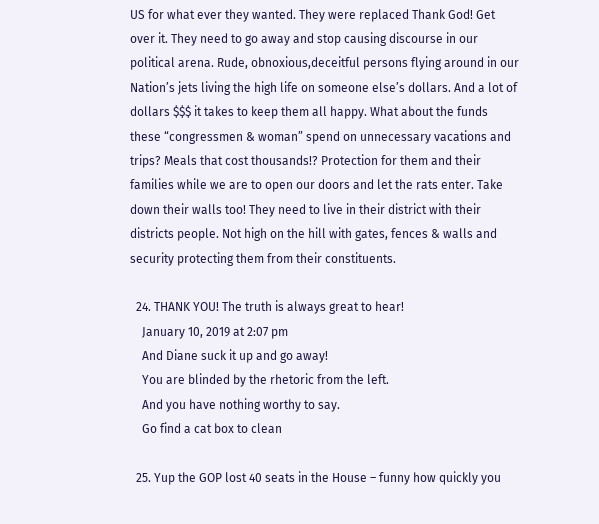US for what ever they wanted. They were replaced Thank God! Get over it. They need to go away and stop causing discourse in our political arena. Rude, obnoxious,deceitful persons flying around in our Nation’s jets living the high life on someone else’s dollars. And a lot of dollars $$$ it takes to keep them all happy. What about the funds these “congressmen & woman” spend on unnecessary vacations and trips? Meals that cost thousands!? Protection for them and their families while we are to open our doors and let the rats enter. Take down their walls too! They need to live in their district with their districts people. Not high on the hill with gates, fences & walls and security protecting them from their constituents.

  24. THANK YOU! The truth is always great to hear!
    January 10, 2019 at 2:07 pm
    And Diane suck it up and go away!
    You are blinded by the rhetoric from the left.
    And you have nothing worthy to say.
    Go find a cat box to clean

  25. Yup the GOP lost 40 seats in the House – funny how quickly you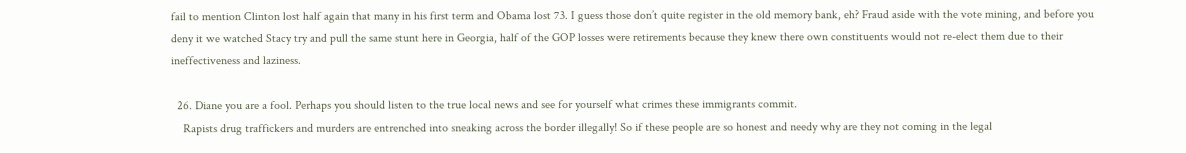fail to mention Clinton lost half again that many in his first term and Obama lost 73. I guess those don’t quite register in the old memory bank, eh? Fraud aside with the vote mining, and before you deny it we watched Stacy try and pull the same stunt here in Georgia, half of the GOP losses were retirements because they knew there own constituents would not re-elect them due to their ineffectiveness and laziness.

  26. Diane you are a fool. Perhaps you should listen to the true local news and see for yourself what crimes these immigrants commit.
    Rapists drug traffickers and murders are entrenched into sneaking across the border illegally! So if these people are so honest and needy why are they not coming in the legal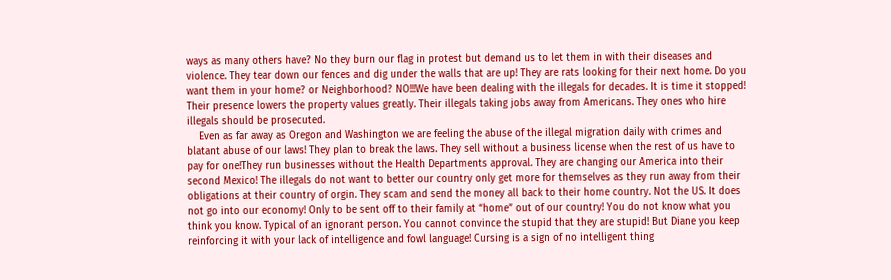ways as many others have? No they burn our flag in protest but demand us to let them in with their diseases and violence. They tear down our fences and dig under the walls that are up! They are rats looking for their next home. Do you want them in your home? or Neighborhood? NO!!!We have been dealing with the illegals for decades. It is time it stopped! Their presence lowers the property values greatly. Their illegals taking jobs away from Americans. They ones who hire illegals should be prosecuted.
    Even as far away as Oregon and Washington we are feeling the abuse of the illegal migration daily with crimes and blatant abuse of our laws! They plan to break the laws. They sell without a business license when the rest of us have to pay for one!They run businesses without the Health Departments approval. They are changing our America into their second Mexico! The illegals do not want to better our country only get more for themselves as they run away from their obligations at their country of orgin. They scam and send the money all back to their home country. Not the US. It does not go into our economy! Only to be sent off to their family at “home” out of our country! You do not know what you think you know. Typical of an ignorant person. You cannot convince the stupid that they are stupid! But Diane you keep reinforcing it with your lack of intelligence and fowl language! Cursing is a sign of no intelligent thing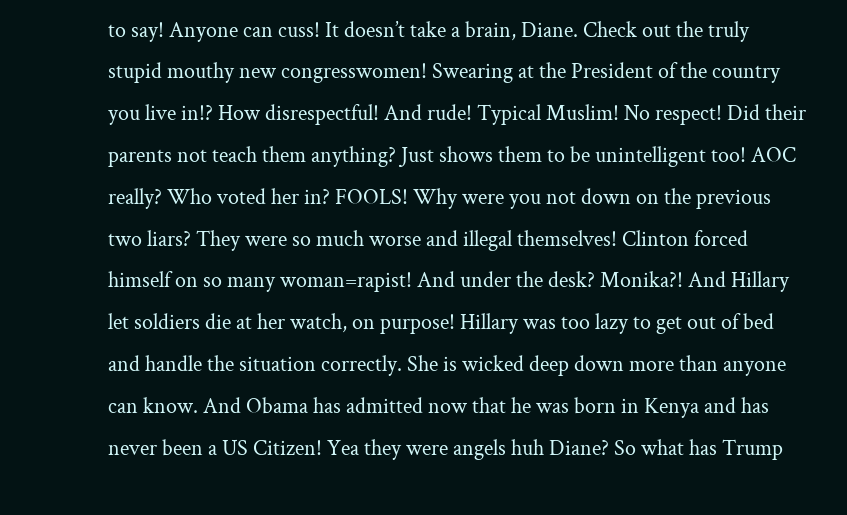to say! Anyone can cuss! It doesn’t take a brain, Diane. Check out the truly stupid mouthy new congresswomen! Swearing at the President of the country you live in!? How disrespectful! And rude! Typical Muslim! No respect! Did their parents not teach them anything? Just shows them to be unintelligent too! AOC really? Who voted her in? FOOLS! Why were you not down on the previous two liars? They were so much worse and illegal themselves! Clinton forced himself on so many woman=rapist! And under the desk? Monika?! And Hillary let soldiers die at her watch, on purpose! Hillary was too lazy to get out of bed and handle the situation correctly. She is wicked deep down more than anyone can know. And Obama has admitted now that he was born in Kenya and has never been a US Citizen! Yea they were angels huh Diane? So what has Trump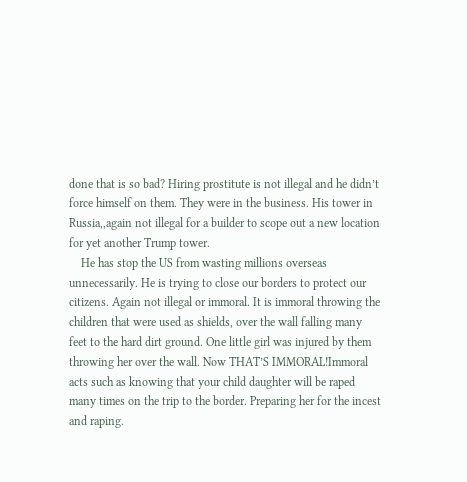done that is so bad? Hiring prostitute is not illegal and he didn’t force himself on them. They were in the business. His tower in Russia,,again not illegal for a builder to scope out a new location for yet another Trump tower.
    He has stop the US from wasting millions overseas unnecessarily. He is trying to close our borders to protect our citizens. Again not illegal or immoral. It is immoral throwing the children that were used as shields, over the wall falling many feet to the hard dirt ground. One little girl was injured by them throwing her over the wall. Now THAT’S IMMORAL!Immoral acts such as knowing that your child daughter will be raped many times on the trip to the border. Preparing her for the incest and raping.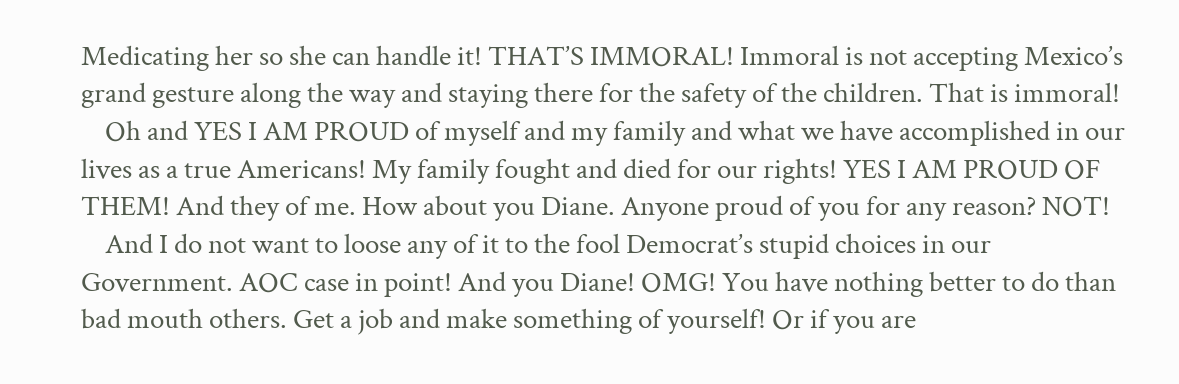Medicating her so she can handle it! THAT’S IMMORAL! Immoral is not accepting Mexico’s grand gesture along the way and staying there for the safety of the children. That is immoral!
    Oh and YES I AM PROUD of myself and my family and what we have accomplished in our lives as a true Americans! My family fought and died for our rights! YES I AM PROUD OF THEM! And they of me. How about you Diane. Anyone proud of you for any reason? NOT!
    And I do not want to loose any of it to the fool Democrat’s stupid choices in our Government. AOC case in point! And you Diane! OMG! You have nothing better to do than bad mouth others. Get a job and make something of yourself! Or if you are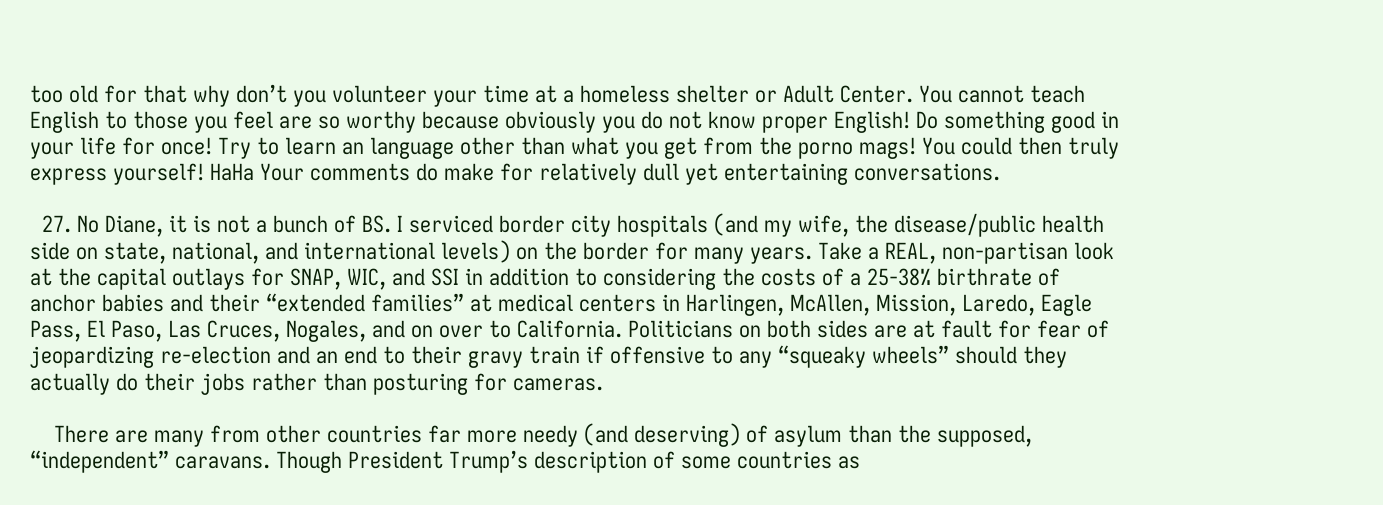too old for that why don’t you volunteer your time at a homeless shelter or Adult Center. You cannot teach English to those you feel are so worthy because obviously you do not know proper English! Do something good in your life for once! Try to learn an language other than what you get from the porno mags! You could then truly express yourself! HaHa Your comments do make for relatively dull yet entertaining conversations.

  27. No Diane, it is not a bunch of BS. I serviced border city hospitals (and my wife, the disease/public health side on state, national, and international levels) on the border for many years. Take a REAL, non-partisan look at the capital outlays for SNAP, WIC, and SSI in addition to considering the costs of a 25-38% birthrate of anchor babies and their “extended families” at medical centers in Harlingen, McAllen, Mission, Laredo, Eagle Pass, El Paso, Las Cruces, Nogales, and on over to California. Politicians on both sides are at fault for fear of jeopardizing re-election and an end to their gravy train if offensive to any “squeaky wheels” should they actually do their jobs rather than posturing for cameras.

    There are many from other countries far more needy (and deserving) of asylum than the supposed, “independent” caravans. Though President Trump’s description of some countries as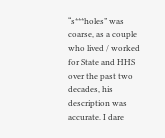“s***holes” was coarse, as a couple who lived / worked for State and HHS over the past two decades, his description was accurate. I dare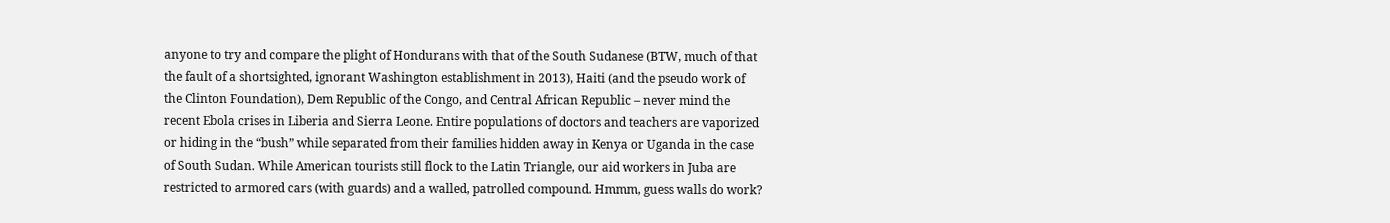anyone to try and compare the plight of Hondurans with that of the South Sudanese (BTW, much of that the fault of a shortsighted, ignorant Washington establishment in 2013), Haiti (and the pseudo work of the Clinton Foundation), Dem Republic of the Congo, and Central African Republic – never mind the recent Ebola crises in Liberia and Sierra Leone. Entire populations of doctors and teachers are vaporized or hiding in the “bush” while separated from their families hidden away in Kenya or Uganda in the case of South Sudan. While American tourists still flock to the Latin Triangle, our aid workers in Juba are restricted to armored cars (with guards) and a walled, patrolled compound. Hmmm, guess walls do work?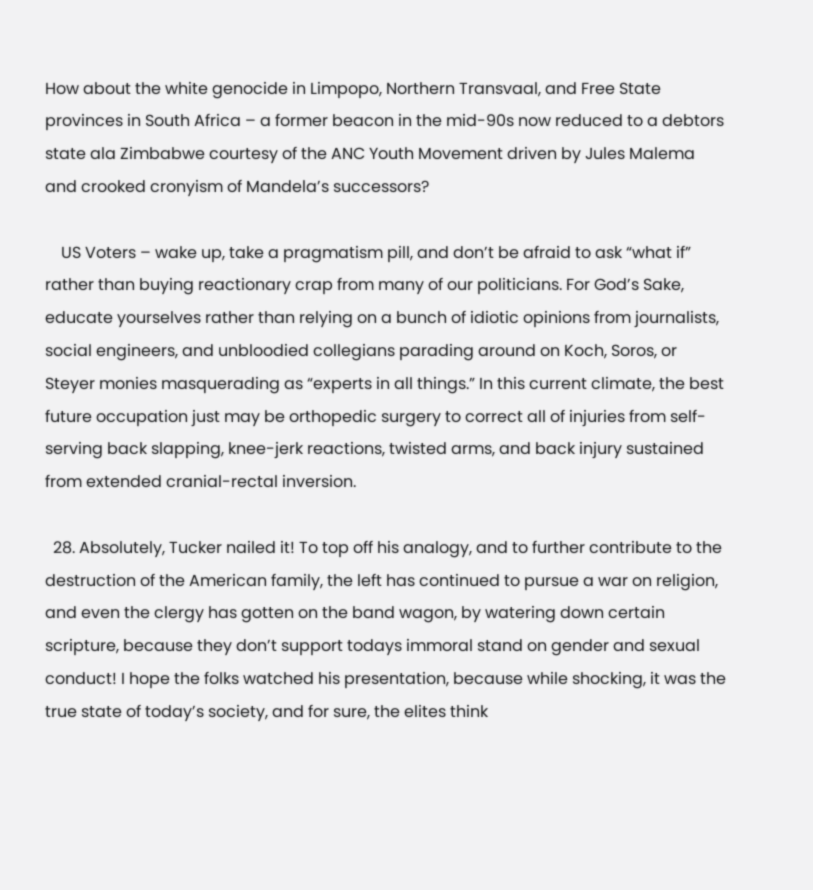How about the white genocide in Limpopo, Northern Transvaal, and Free State provinces in South Africa – a former beacon in the mid-90s now reduced to a debtors state ala Zimbabwe courtesy of the ANC Youth Movement driven by Jules Malema and crooked cronyism of Mandela’s successors?

    US Voters – wake up, take a pragmatism pill, and don’t be afraid to ask “what if” rather than buying reactionary crap from many of our politicians. For God’s Sake, educate yourselves rather than relying on a bunch of idiotic opinions from journalists, social engineers, and unbloodied collegians parading around on Koch, Soros, or Steyer monies masquerading as “experts in all things.” In this current climate, the best future occupation just may be orthopedic surgery to correct all of injuries from self-serving back slapping, knee-jerk reactions, twisted arms, and back injury sustained from extended cranial-rectal inversion.

  28. Absolutely, Tucker nailed it! To top off his analogy, and to further contribute to the destruction of the American family, the left has continued to pursue a war on religion, and even the clergy has gotten on the band wagon, by watering down certain scripture, because they don’t support todays immoral stand on gender and sexual conduct! I hope the folks watched his presentation, because while shocking, it was the true state of today’s society, and for sure, the elites think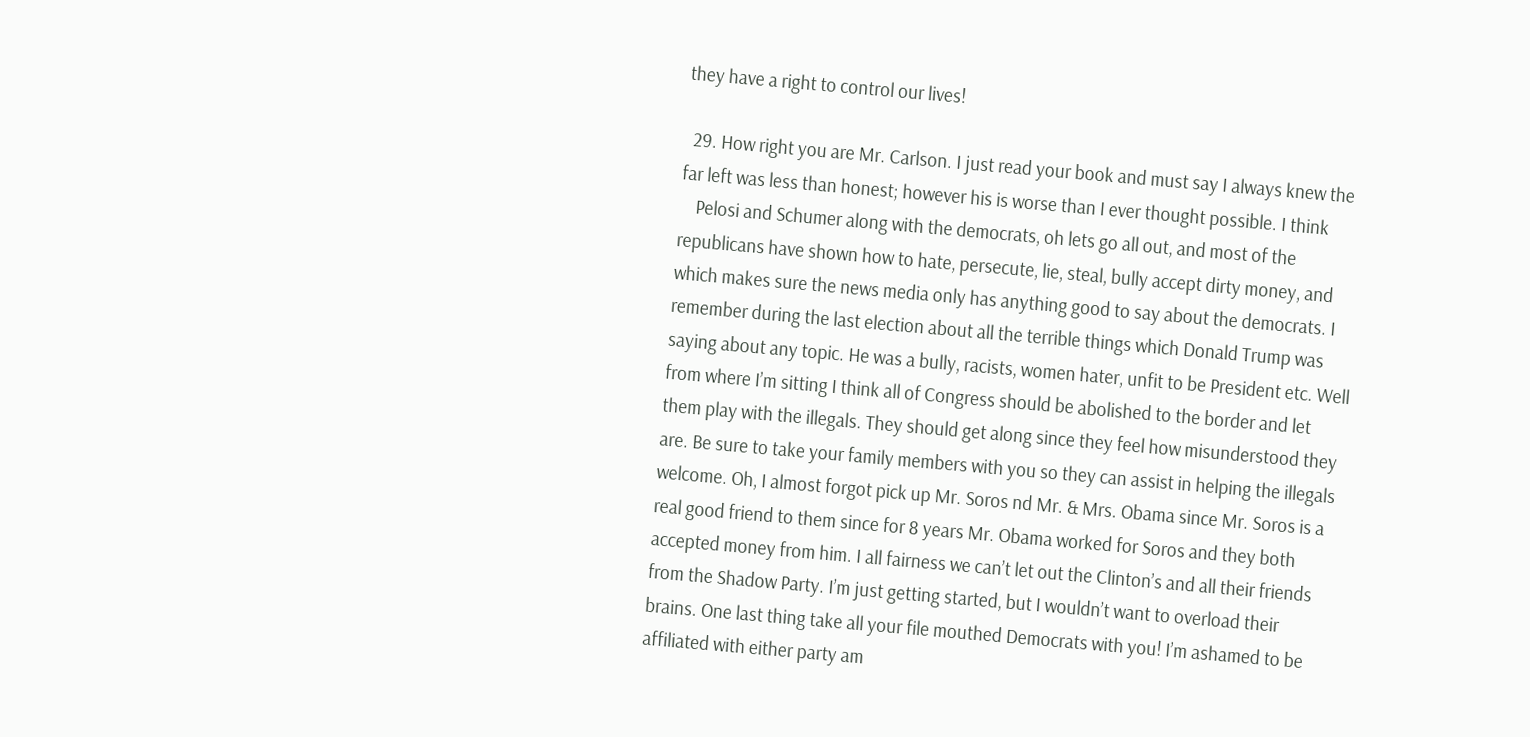they have a right to control our lives!

  29. How right you are Mr. Carlson. I just read your book and must say I always knew the far left was less than honest; however his is worse than I ever thought possible. I think
    Pelosi and Schumer along with the democrats, oh lets go all out, and most of the republicans have shown how to hate, persecute, lie, steal, bully accept dirty money, and which makes sure the news media only has anything good to say about the democrats. I remember during the last election about all the terrible things which Donald Trump was saying about any topic. He was a bully, racists, women hater, unfit to be President etc. Well from where I’m sitting I think all of Congress should be abolished to the border and let them play with the illegals. They should get along since they feel how misunderstood they are. Be sure to take your family members with you so they can assist in helping the illegals welcome. Oh, I almost forgot pick up Mr. Soros nd Mr. & Mrs. Obama since Mr. Soros is a real good friend to them since for 8 years Mr. Obama worked for Soros and they both accepted money from him. I all fairness we can’t let out the Clinton’s and all their friends from the Shadow Party. I’m just getting started, but I wouldn’t want to overload their brains. One last thing take all your file mouthed Democrats with you! I’m ashamed to be affiliated with either party am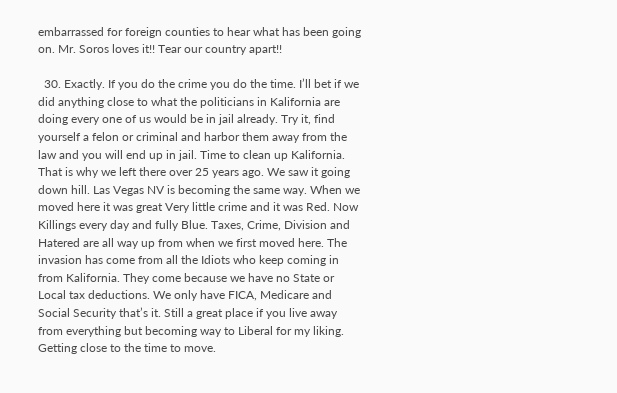embarrassed for foreign counties to hear what has been going on. Mr. Soros loves it!! Tear our country apart!!

  30. Exactly. If you do the crime you do the time. I’ll bet if we did anything close to what the politicians in Kalifornia are doing every one of us would be in jail already. Try it, find yourself a felon or criminal and harbor them away from the law and you will end up in jail. Time to clean up Kalifornia. That is why we left there over 25 years ago. We saw it going down hill. Las Vegas NV is becoming the same way. When we moved here it was great Very little crime and it was Red. Now Killings every day and fully Blue. Taxes, Crime, Division and Hatered are all way up from when we first moved here. The invasion has come from all the Idiots who keep coming in from Kalifornia. They come because we have no State or Local tax deductions. We only have FICA, Medicare and Social Security that’s it. Still a great place if you live away from everything but becoming way to Liberal for my liking. Getting close to the time to move.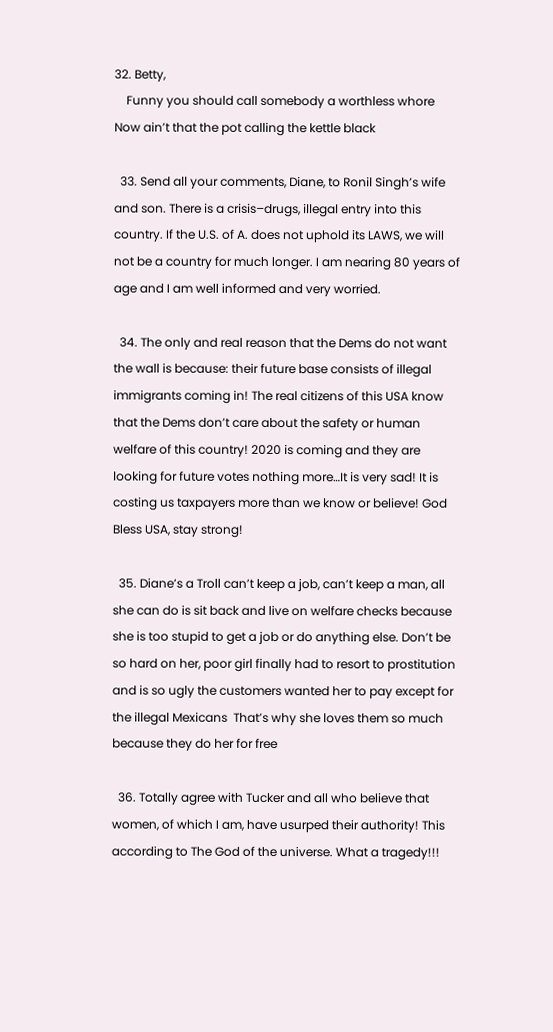32. Betty,
    Funny you should call somebody a worthless whore  Now ain’t that the pot calling the kettle black

  33. Send all your comments, Diane, to Ronil Singh’s wife and son. There is a crisis–drugs, illegal entry into this country. If the U.S. of A. does not uphold its LAWS, we will not be a country for much longer. I am nearing 80 years of age and I am well informed and very worried.

  34. The only and real reason that the Dems do not want the wall is because: their future base consists of illegal immigrants coming in! The real citizens of this USA know that the Dems don’t care about the safety or human welfare of this country! 2020 is coming and they are looking for future votes nothing more…It is very sad! It is costing us taxpayers more than we know or believe! God Bless USA, stay strong!

  35. Diane’s a Troll can’t keep a job, can’t keep a man, all she can do is sit back and live on welfare checks because she is too stupid to get a job or do anything else. Don’t be so hard on her, poor girl finally had to resort to prostitution and is so ugly the customers wanted her to pay except for the illegal Mexicans  That’s why she loves them so much because they do her for free

  36. Totally agree with Tucker and all who believe that women, of which I am, have usurped their authority! This according to The God of the universe. What a tragedy!!!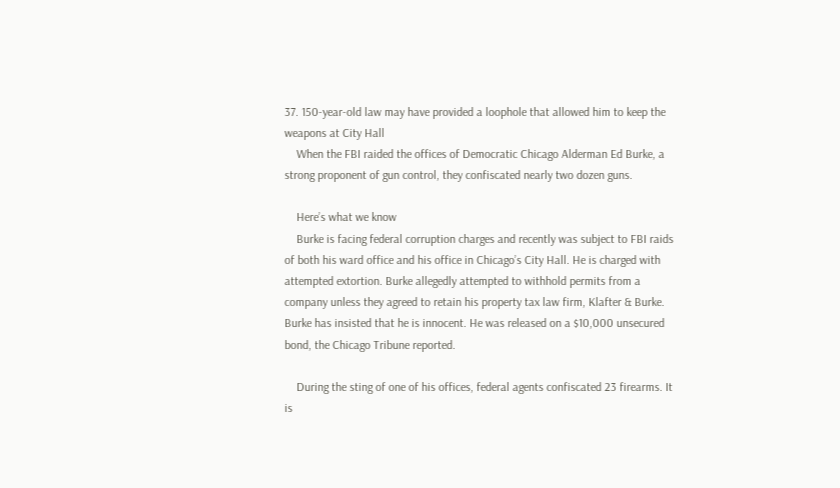37. 150-year-old law may have provided a loophole that allowed him to keep the weapons at City Hall
    When the FBI raided the offices of Democratic Chicago Alderman Ed Burke, a strong proponent of gun control, they confiscated nearly two dozen guns.

    Here’s what we know
    Burke is facing federal corruption charges and recently was subject to FBI raids of both his ward office and his office in Chicago’s City Hall. He is charged with attempted extortion. Burke allegedly attempted to withhold permits from a company unless they agreed to retain his property tax law firm, Klafter & Burke. Burke has insisted that he is innocent. He was released on a $10,000 unsecured bond, the Chicago Tribune reported.

    During the sting of one of his offices, federal agents confiscated 23 firearms. It is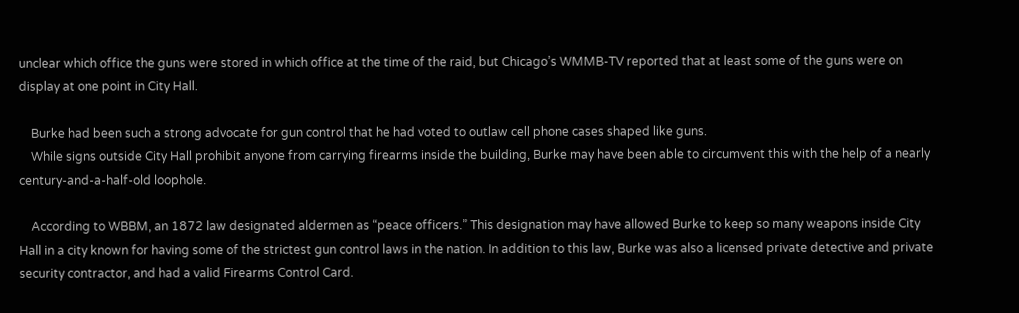unclear which office the guns were stored in which office at the time of the raid, but Chicago’s WMMB-TV reported that at least some of the guns were on display at one point in City Hall.

    Burke had been such a strong advocate for gun control that he had voted to outlaw cell phone cases shaped like guns.
    While signs outside City Hall prohibit anyone from carrying firearms inside the building, Burke may have been able to circumvent this with the help of a nearly century-and-a-half-old loophole.

    According to WBBM, an 1872 law designated aldermen as “peace officers.” This designation may have allowed Burke to keep so many weapons inside City Hall in a city known for having some of the strictest gun control laws in the nation. In addition to this law, Burke was also a licensed private detective and private security contractor, and had a valid Firearms Control Card.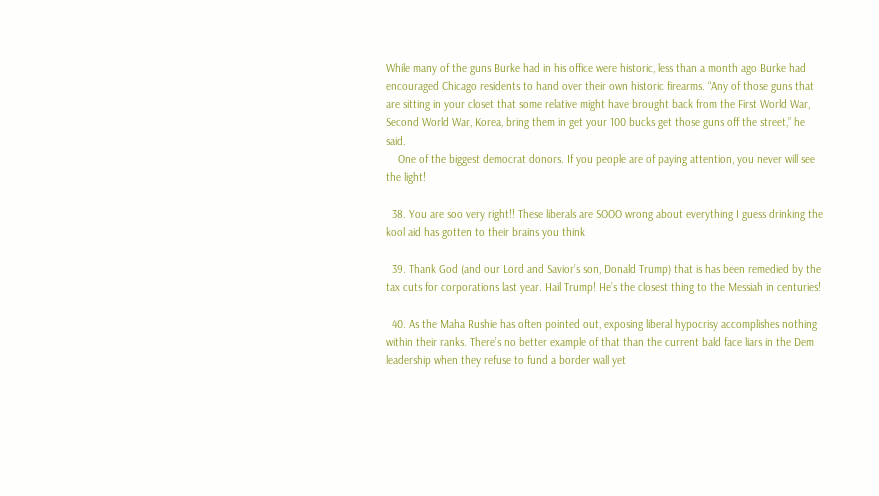While many of the guns Burke had in his office were historic, less than a month ago Burke had encouraged Chicago residents to hand over their own historic firearms. “Any of those guns that are sitting in your closet that some relative might have brought back from the First World War, Second World War, Korea, bring them in get your 100 bucks get those guns off the street,” he said.
    One of the biggest democrat donors. If you people are of paying attention, you never will see the light!

  38. You are soo very right!! These liberals are SOOO wrong about everything I guess drinking the kool aid has gotten to their brains you think

  39. Thank God (and our Lord and Savior’s son, Donald Trump) that is has been remedied by the tax cuts for corporations last year. Hail Trump! He’s the closest thing to the Messiah in centuries!

  40. As the Maha Rushie has often pointed out, exposing liberal hypocrisy accomplishes nothing within their ranks. There’s no better example of that than the current bald face liars in the Dem leadership when they refuse to fund a border wall yet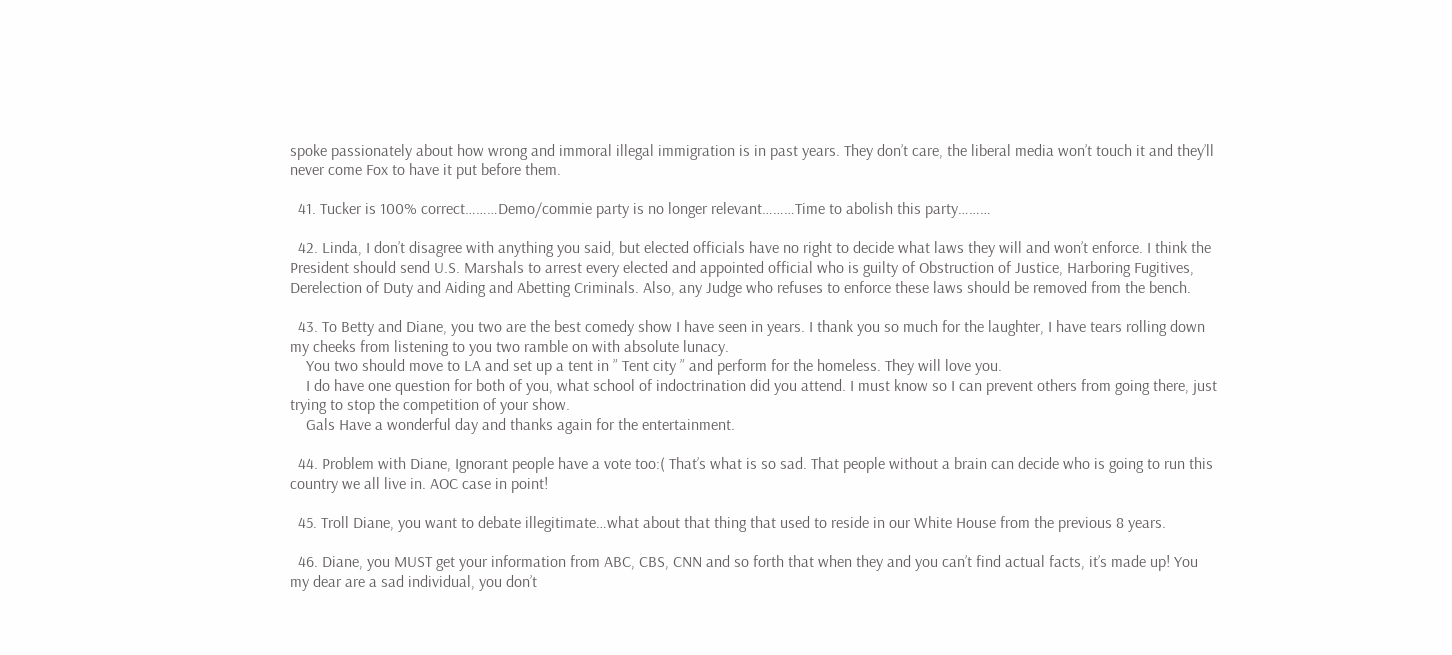spoke passionately about how wrong and immoral illegal immigration is in past years. They don’t care, the liberal media won’t touch it and they’ll never come Fox to have it put before them.

  41. Tucker is 100% correct………Demo/commie party is no longer relevant………Time to abolish this party………

  42. Linda, I don’t disagree with anything you said, but elected officials have no right to decide what laws they will and won’t enforce. I think the President should send U.S. Marshals to arrest every elected and appointed official who is guilty of Obstruction of Justice, Harboring Fugitives, Derelection of Duty and Aiding and Abetting Criminals. Also, any Judge who refuses to enforce these laws should be removed from the bench.

  43. To Betty and Diane, you two are the best comedy show I have seen in years. I thank you so much for the laughter, I have tears rolling down my cheeks from listening to you two ramble on with absolute lunacy.
    You two should move to LA and set up a tent in ” Tent city ” and perform for the homeless. They will love you.
    I do have one question for both of you, what school of indoctrination did you attend. I must know so I can prevent others from going there, just trying to stop the competition of your show.
    Gals Have a wonderful day and thanks again for the entertainment.

  44. Problem with Diane, Ignorant people have a vote too:( That’s what is so sad. That people without a brain can decide who is going to run this country we all live in. AOC case in point!

  45. Troll Diane, you want to debate illegitimate…what about that thing that used to reside in our White House from the previous 8 years.

  46. Diane, you MUST get your information from ABC, CBS, CNN and so forth that when they and you can’t find actual facts, it’s made up! You my dear are a sad individual, you don’t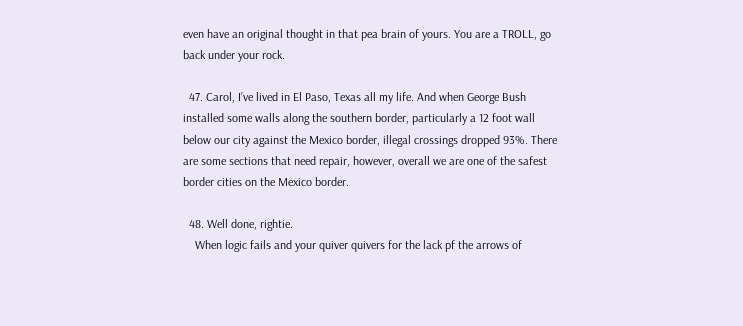even have an original thought in that pea brain of yours. You are a TROLL, go back under your rock.

  47. Carol, I’ve lived in El Paso, Texas all my life. And when George Bush installed some walls along the southern border, particularly a 12 foot wall below our city against the Mexico border, illegal crossings dropped 93%. There are some sections that need repair, however, overall we are one of the safest border cities on the Mexico border.

  48. Well done, rightie.
    When logic fails and your quiver quivers for the lack pf the arrows of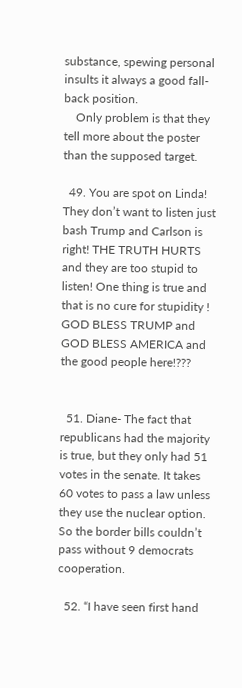substance, spewing personal insults it always a good fall-back position.
    Only problem is that they tell more about the poster than the supposed target.

  49. You are spot on Linda! They don’t want to listen just bash Trump and Carlson is right! THE TRUTH HURTS and they are too stupid to listen! One thing is true and that is no cure for stupidity ! GOD BLESS TRUMP and GOD BLESS AMERICA and the good people here!???


  51. Diane- The fact that republicans had the majority is true, but they only had 51 votes in the senate. It takes 60 votes to pass a law unless they use the nuclear option. So the border bills couldn’t pass without 9 democrats cooperation.

  52. “I have seen first hand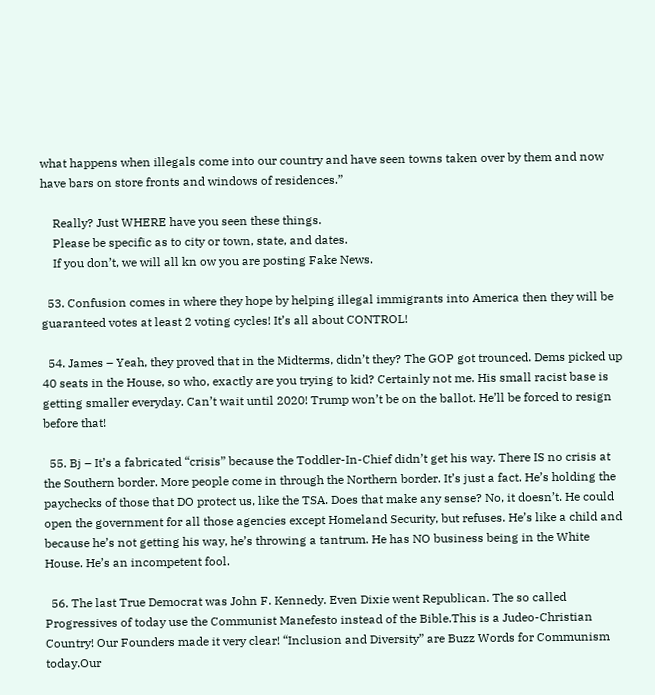what happens when illegals come into our country and have seen towns taken over by them and now have bars on store fronts and windows of residences.”

    Really? Just WHERE have you seen these things.
    Please be specific as to city or town, state, and dates.
    If you don’t, we will all kn ow you are posting Fake News.

  53. Confusion comes in where they hope by helping illegal immigrants into America then they will be guaranteed votes at least 2 voting cycles! It’s all about CONTROL!

  54. James – Yeah, they proved that in the Midterms, didn’t they? The GOP got trounced. Dems picked up 40 seats in the House, so who, exactly are you trying to kid? Certainly not me. His small racist base is getting smaller everyday. Can’t wait until 2020! Trump won’t be on the ballot. He’ll be forced to resign before that!

  55. Bj – It’s a fabricated “crisis” because the Toddler-In-Chief didn’t get his way. There IS no crisis at the Southern border. More people come in through the Northern border. It’s just a fact. He’s holding the paychecks of those that DO protect us, like the TSA. Does that make any sense? No, it doesn’t. He could open the government for all those agencies except Homeland Security, but refuses. He’s like a child and because he’s not getting his way, he’s throwing a tantrum. He has NO business being in the White House. He’s an incompetent fool.

  56. The last True Democrat was John F. Kennedy. Even Dixie went Republican. The so called Progressives of today use the Communist Manefesto instead of the Bible.This is a Judeo-Christian Country! Our Founders made it very clear! “Inclusion and Diversity” are Buzz Words for Communism today.Our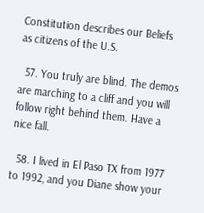Constitution describes our Beliefs as citizens of the U.S.

  57. You truly are blind. The demos are marching to a cliff and you will follow right behind them. Have a nice fall.

  58. I lived in El Paso TX from 1977 to 1992, and you Diane show your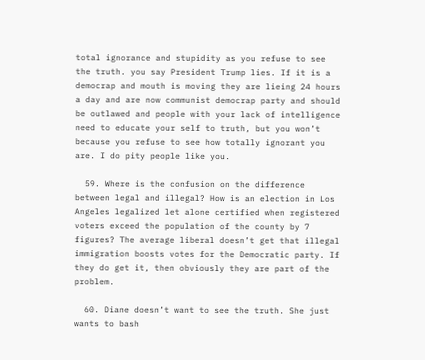total ignorance and stupidity as you refuse to see the truth. you say President Trump lies. If it is a democrap and mouth is moving they are lieing 24 hours a day and are now communist democrap party and should be outlawed and people with your lack of intelligence need to educate your self to truth, but you won’t because you refuse to see how totally ignorant you are. I do pity people like you.

  59. Where is the confusion on the difference between legal and illegal? How is an election in Los Angeles legalized let alone certified when registered voters exceed the population of the county by 7 figures? The average liberal doesn’t get that illegal immigration boosts votes for the Democratic party. If they do get it, then obviously they are part of the problem.

  60. Diane doesn’t want to see the truth. She just wants to bash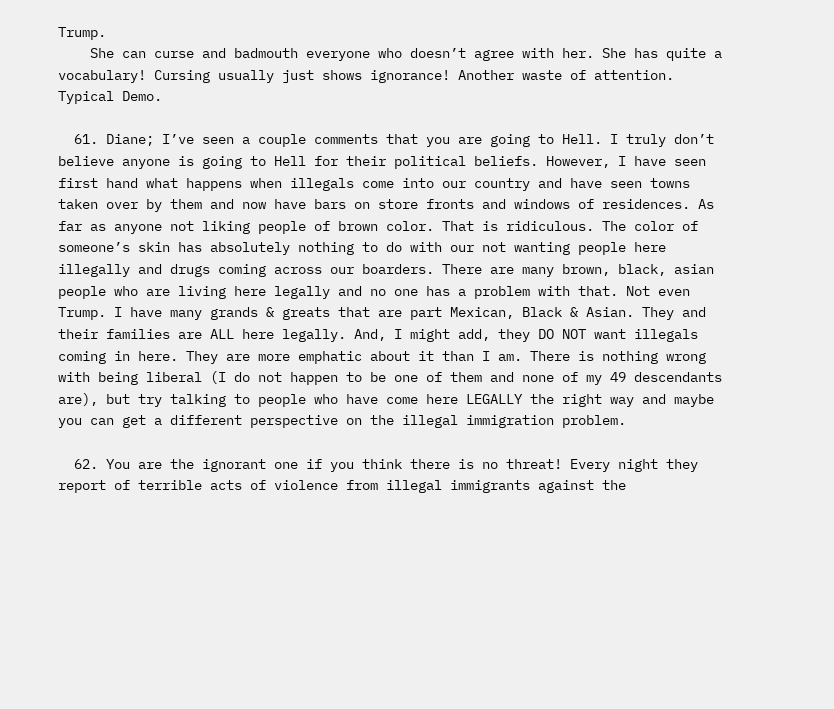Trump.
    She can curse and badmouth everyone who doesn’t agree with her. She has quite a vocabulary! Cursing usually just shows ignorance! Another waste of attention. Typical Demo.

  61. Diane; I’ve seen a couple comments that you are going to Hell. I truly don’t believe anyone is going to Hell for their political beliefs. However, I have seen first hand what happens when illegals come into our country and have seen towns taken over by them and now have bars on store fronts and windows of residences. As far as anyone not liking people of brown color. That is ridiculous. The color of someone’s skin has absolutely nothing to do with our not wanting people here illegally and drugs coming across our boarders. There are many brown, black, asian people who are living here legally and no one has a problem with that. Not even Trump. I have many grands & greats that are part Mexican, Black & Asian. They and their families are ALL here legally. And, I might add, they DO NOT want illegals coming in here. They are more emphatic about it than I am. There is nothing wrong with being liberal (I do not happen to be one of them and none of my 49 descendants are), but try talking to people who have come here LEGALLY the right way and maybe you can get a different perspective on the illegal immigration problem.

  62. You are the ignorant one if you think there is no threat! Every night they report of terrible acts of violence from illegal immigrants against the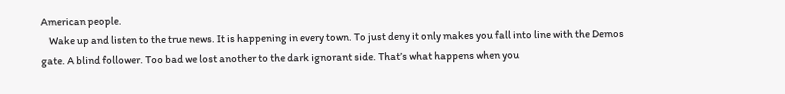American people.
    Wake up and listen to the true news. It is happening in every town. To just deny it only makes you fall into line with the Demos gate. A blind follower. Too bad we lost another to the dark ignorant side. That’s what happens when you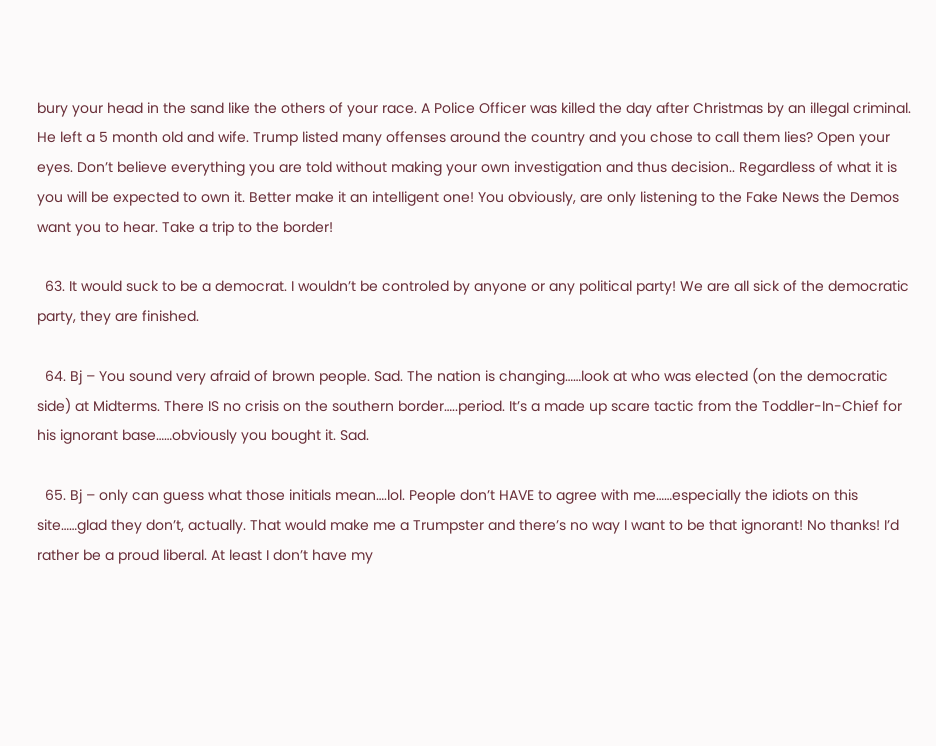bury your head in the sand like the others of your race. A Police Officer was killed the day after Christmas by an illegal criminal. He left a 5 month old and wife. Trump listed many offenses around the country and you chose to call them lies? Open your eyes. Don’t believe everything you are told without making your own investigation and thus decision.. Regardless of what it is you will be expected to own it. Better make it an intelligent one! You obviously, are only listening to the Fake News the Demos want you to hear. Take a trip to the border!

  63. It would suck to be a democrat. I wouldn’t be controled by anyone or any political party! We are all sick of the democratic party, they are finished.

  64. Bj – You sound very afraid of brown people. Sad. The nation is changing……look at who was elected (on the democratic side) at Midterms. There IS no crisis on the southern border…..period. It’s a made up scare tactic from the Toddler-In-Chief for his ignorant base……obviously you bought it. Sad.

  65. Bj – only can guess what those initials mean….lol. People don’t HAVE to agree with me……especially the idiots on this site……glad they don’t, actually. That would make me a Trumpster and there’s no way I want to be that ignorant! No thanks! I’d rather be a proud liberal. At least I don’t have my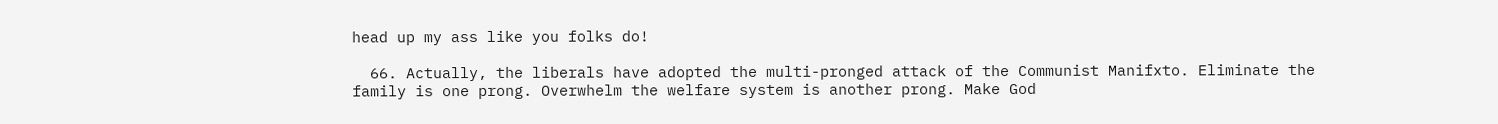head up my ass like you folks do!

  66. Actually, the liberals have adopted the multi-pronged attack of the Communist Manifxto. Eliminate the family is one prong. Overwhelm the welfare system is another prong. Make God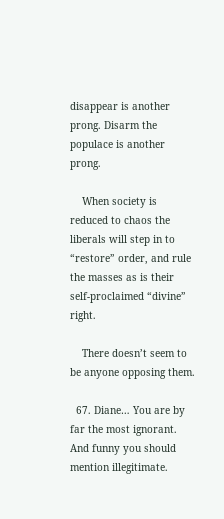disappear is another prong. Disarm the populace is another prong.

    When society is reduced to chaos the liberals will step in to “restore” order, and rule the masses as is their self-proclaimed “divine” right.

    There doesn’t seem to be anyone opposing them.

  67. Diane… You are by far the most ignorant. And funny you should mention illegitimate.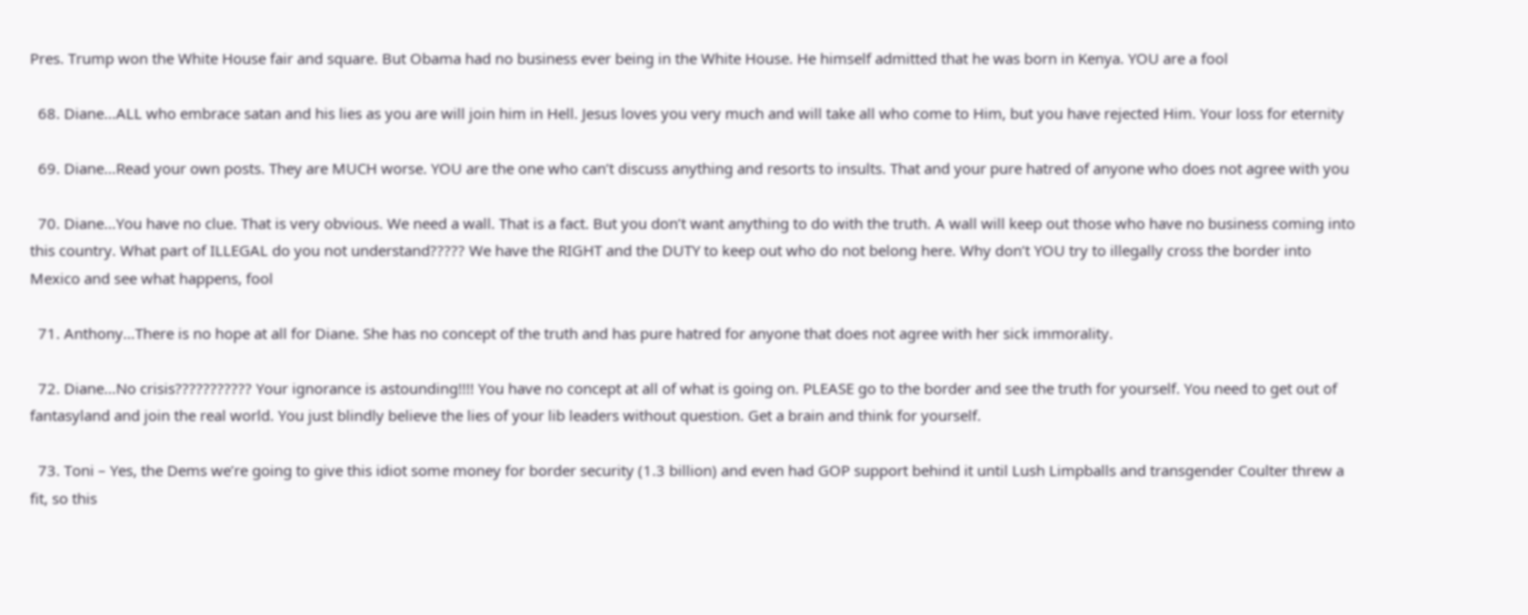Pres. Trump won the White House fair and square. But Obama had no business ever being in the White House. He himself admitted that he was born in Kenya. YOU are a fool

  68. Diane…ALL who embrace satan and his lies as you are will join him in Hell. Jesus loves you very much and will take all who come to Him, but you have rejected Him. Your loss for eternity

  69. Diane…Read your own posts. They are MUCH worse. YOU are the one who can’t discuss anything and resorts to insults. That and your pure hatred of anyone who does not agree with you

  70. Diane…You have no clue. That is very obvious. We need a wall. That is a fact. But you don’t want anything to do with the truth. A wall will keep out those who have no business coming into this country. What part of ILLEGAL do you not understand????? We have the RIGHT and the DUTY to keep out who do not belong here. Why don’t YOU try to illegally cross the border into Mexico and see what happens, fool

  71. Anthony…There is no hope at all for Diane. She has no concept of the truth and has pure hatred for anyone that does not agree with her sick immorality.

  72. Diane…No crisis??????????? Your ignorance is astounding!!!! You have no concept at all of what is going on. PLEASE go to the border and see the truth for yourself. You need to get out of fantasyland and join the real world. You just blindly believe the lies of your lib leaders without question. Get a brain and think for yourself.

  73. Toni – Yes, the Dems we’re going to give this idiot some money for border security (1.3 billion) and even had GOP support behind it until Lush Limpballs and transgender Coulter threw a fit, so this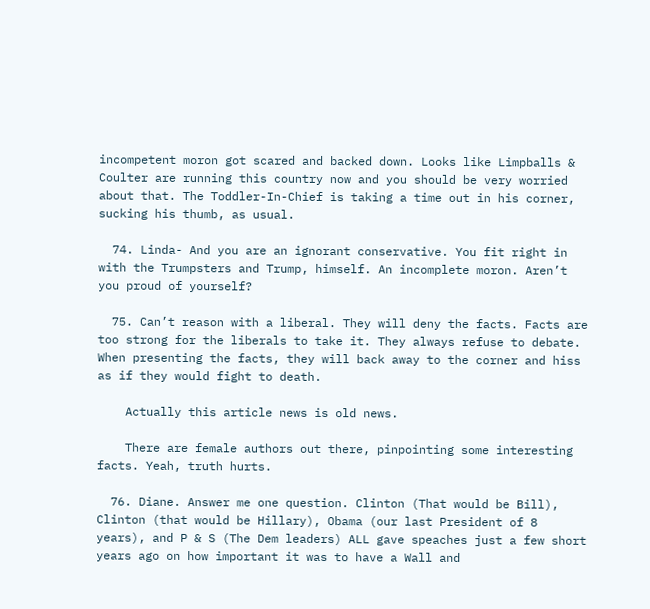incompetent moron got scared and backed down. Looks like Limpballs & Coulter are running this country now and you should be very worried about that. The Toddler-In-Chief is taking a time out in his corner, sucking his thumb, as usual.

  74. Linda- And you are an ignorant conservative. You fit right in with the Trumpsters and Trump, himself. An incomplete moron. Aren’t you proud of yourself?

  75. Can’t reason with a liberal. They will deny the facts. Facts are too strong for the liberals to take it. They always refuse to debate. When presenting the facts, they will back away to the corner and hiss as if they would fight to death.

    Actually this article news is old news.

    There are female authors out there, pinpointing some interesting facts. Yeah, truth hurts.

  76. Diane. Answer me one question. Clinton (That would be Bill), Clinton (that would be Hillary), Obama (our last President of 8 years), and P & S (The Dem leaders) ALL gave speaches just a few short years ago on how important it was to have a Wall and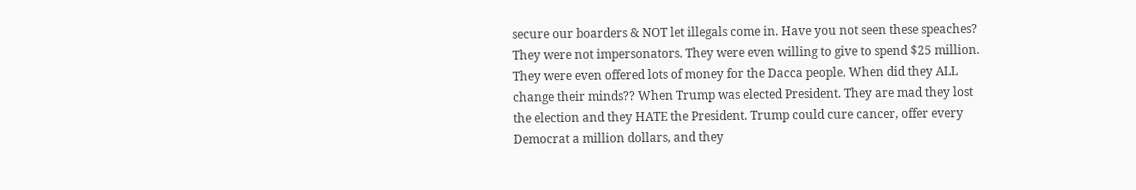secure our boarders & NOT let illegals come in. Have you not seen these speaches? They were not impersonators. They were even willing to give to spend $25 million. They were even offered lots of money for the Dacca people. When did they ALL change their minds?? When Trump was elected President. They are mad they lost the election and they HATE the President. Trump could cure cancer, offer every Democrat a million dollars, and they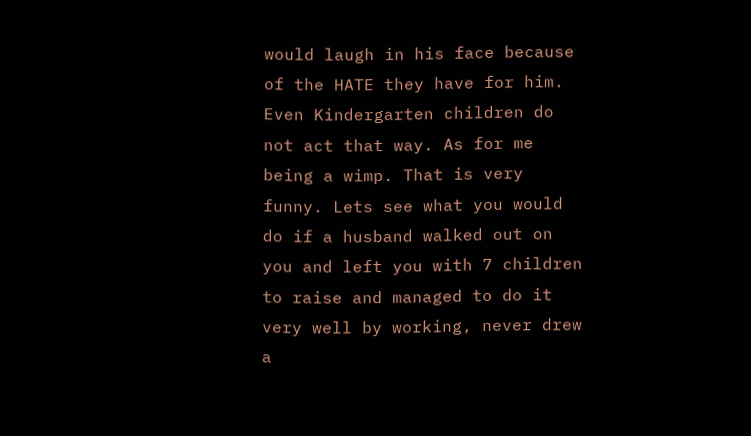would laugh in his face because of the HATE they have for him. Even Kindergarten children do not act that way. As for me being a wimp. That is very funny. Lets see what you would do if a husband walked out on you and left you with 7 children to raise and managed to do it very well by working, never drew a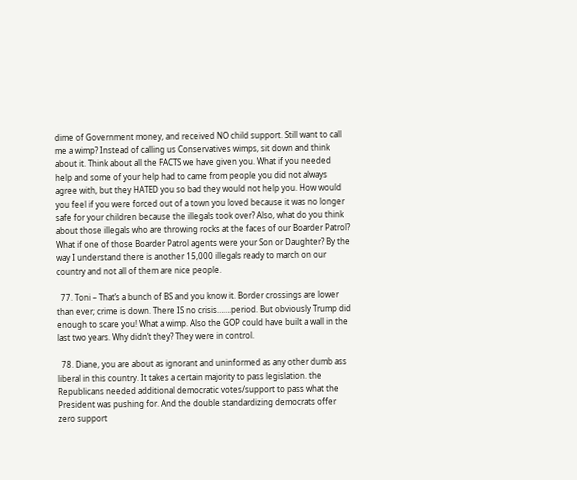dime of Government money, and received NO child support. Still want to call me a wimp? Instead of calling us Conservatives wimps, sit down and think about it. Think about all the FACTS we have given you. What if you needed help and some of your help had to came from people you did not always agree with, but they HATED you so bad they would not help you. How would you feel if you were forced out of a town you loved because it was no longer safe for your children because the illegals took over? Also, what do you think about those illegals who are throwing rocks at the faces of our Boarder Patrol? What if one of those Boarder Patrol agents were your Son or Daughter? By the way I understand there is another 15,000 illegals ready to march on our country and not all of them are nice people.

  77. Toni – That’s a bunch of BS and you know it. Border crossings are lower than ever; crime is down. There IS no crisis…….period. But obviously Trump did enough to scare you! What a wimp. Also the GOP could have built a wall in the last two years. Why didn’t they? They were in control.

  78. Diane, you are about as ignorant and uninformed as any other dumb ass liberal in this country. It takes a certain majority to pass legislation. the Republicans needed additional democratic votes/support to pass what the President was pushing for. And the double standardizing democrats offer zero support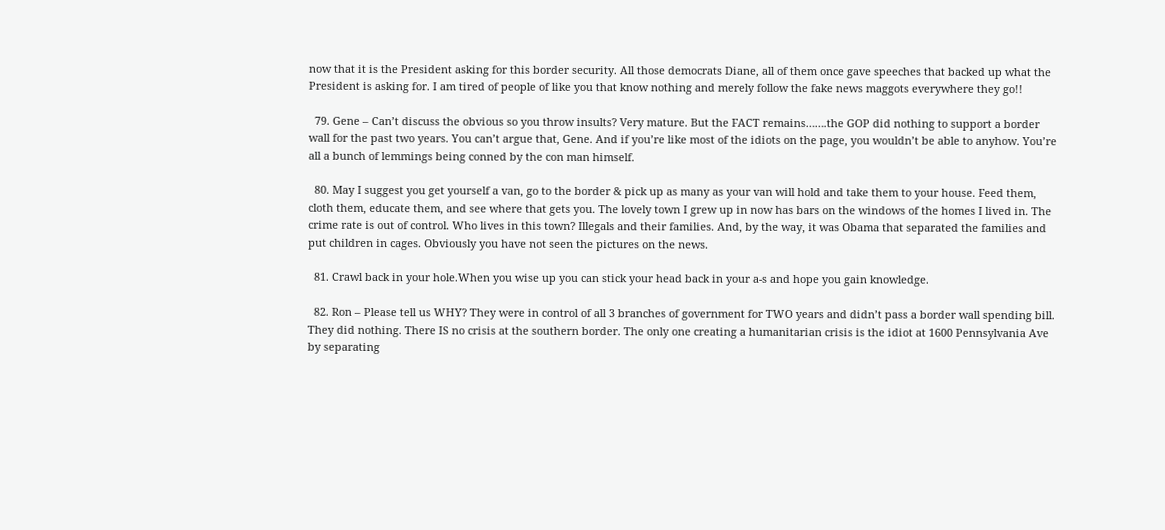now that it is the President asking for this border security. All those democrats Diane, all of them once gave speeches that backed up what the President is asking for. I am tired of people of like you that know nothing and merely follow the fake news maggots everywhere they go!!

  79. Gene – Can’t discuss the obvious so you throw insults? Very mature. But the FACT remains…….the GOP did nothing to support a border wall for the past two years. You can’t argue that, Gene. And if you’re like most of the idiots on the page, you wouldn’t be able to anyhow. You’re all a bunch of lemmings being conned by the con man himself.

  80. May I suggest you get yourself a van, go to the border & pick up as many as your van will hold and take them to your house. Feed them, cloth them, educate them, and see where that gets you. The lovely town I grew up in now has bars on the windows of the homes I lived in. The crime rate is out of control. Who lives in this town? Illegals and their families. And, by the way, it was Obama that separated the families and put children in cages. Obviously you have not seen the pictures on the news.

  81. Crawl back in your hole.When you wise up you can stick your head back in your a-s and hope you gain knowledge.

  82. Ron – Please tell us WHY? They were in control of all 3 branches of government for TWO years and didn’t pass a border wall spending bill. They did nothing. There IS no crisis at the southern border. The only one creating a humanitarian crisis is the idiot at 1600 Pennsylvania Ave by separating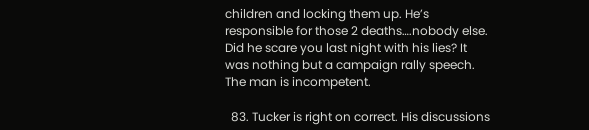children and locking them up. He’s responsible for those 2 deaths….nobody else. Did he scare you last night with his lies? It was nothing but a campaign rally speech. The man is incompetent.

  83. Tucker is right on correct. His discussions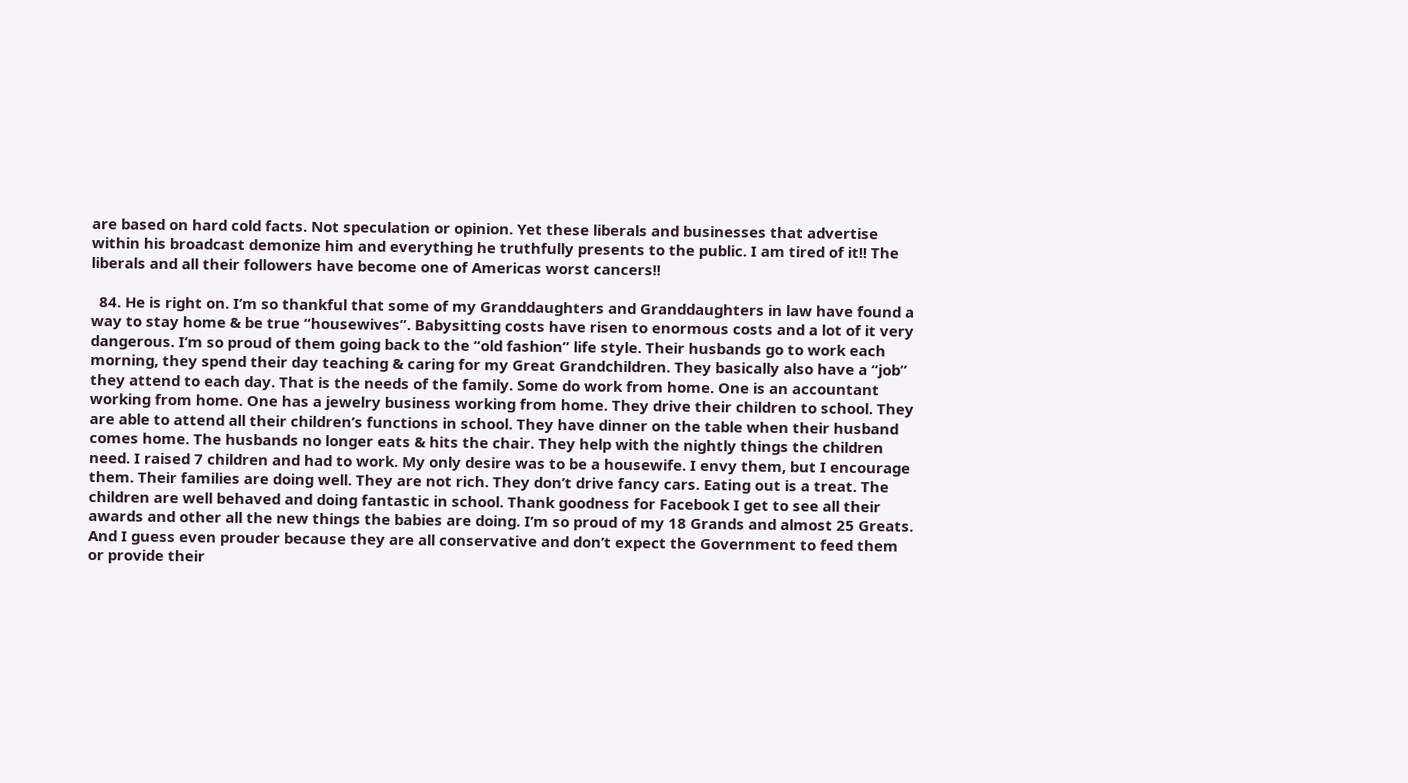are based on hard cold facts. Not speculation or opinion. Yet these liberals and businesses that advertise within his broadcast demonize him and everything he truthfully presents to the public. I am tired of it!! The liberals and all their followers have become one of Americas worst cancers!!

  84. He is right on. I’m so thankful that some of my Granddaughters and Granddaughters in law have found a way to stay home & be true “housewives”. Babysitting costs have risen to enormous costs and a lot of it very dangerous. I’m so proud of them going back to the “old fashion” life style. Their husbands go to work each morning, they spend their day teaching & caring for my Great Grandchildren. They basically also have a “job” they attend to each day. That is the needs of the family. Some do work from home. One is an accountant working from home. One has a jewelry business working from home. They drive their children to school. They are able to attend all their children’s functions in school. They have dinner on the table when their husband comes home. The husbands no longer eats & hits the chair. They help with the nightly things the children need. I raised 7 children and had to work. My only desire was to be a housewife. I envy them, but I encourage them. Their families are doing well. They are not rich. They don’t drive fancy cars. Eating out is a treat. The children are well behaved and doing fantastic in school. Thank goodness for Facebook I get to see all their awards and other all the new things the babies are doing. I’m so proud of my 18 Grands and almost 25 Greats. And I guess even prouder because they are all conservative and don’t expect the Government to feed them or provide their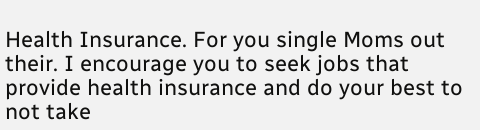Health Insurance. For you single Moms out their. I encourage you to seek jobs that provide health insurance and do your best to not take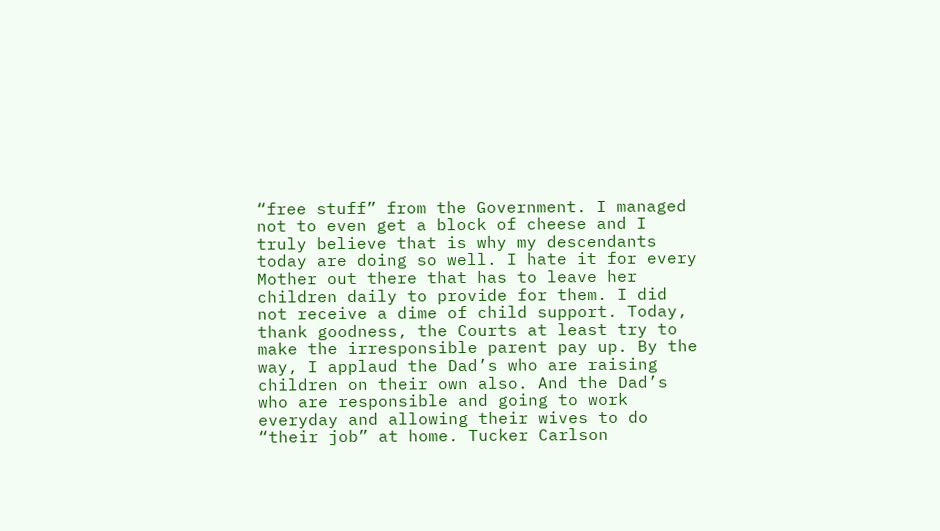“free stuff” from the Government. I managed not to even get a block of cheese and I truly believe that is why my descendants today are doing so well. I hate it for every Mother out there that has to leave her children daily to provide for them. I did not receive a dime of child support. Today, thank goodness, the Courts at least try to make the irresponsible parent pay up. By the way, I applaud the Dad’s who are raising children on their own also. And the Dad’s who are responsible and going to work everyday and allowing their wives to do “their job” at home. Tucker Carlson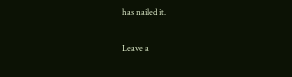has nailed it.

Leave a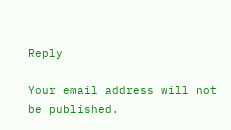Reply

Your email address will not be published.